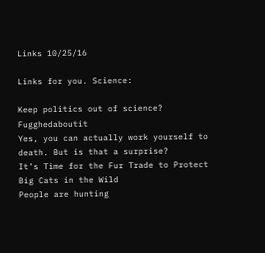Links 10/25/16

Links for you. Science:

Keep politics out of science? Fugghedaboutit
Yes, you can actually work yourself to death. But is that a surprise?
It’s Time for the Fur Trade to Protect Big Cats in the Wild
People are hunting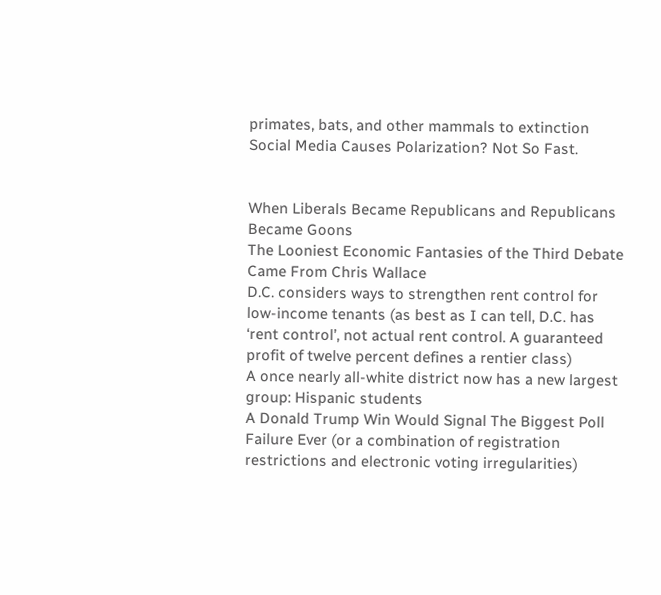primates, bats, and other mammals to extinction
Social Media Causes Polarization? Not So Fast.


When Liberals Became Republicans and Republicans Became Goons
The Looniest Economic Fantasies of the Third Debate Came From Chris Wallace
D.C. considers ways to strengthen rent control for low-income tenants (as best as I can tell, D.C. has ‘rent control’, not actual rent control. A guaranteed profit of twelve percent defines a rentier class)
A once nearly all-white district now has a new largest group: Hispanic students
A Donald Trump Win Would Signal The Biggest Poll Failure Ever (or a combination of registration restrictions and electronic voting irregularities)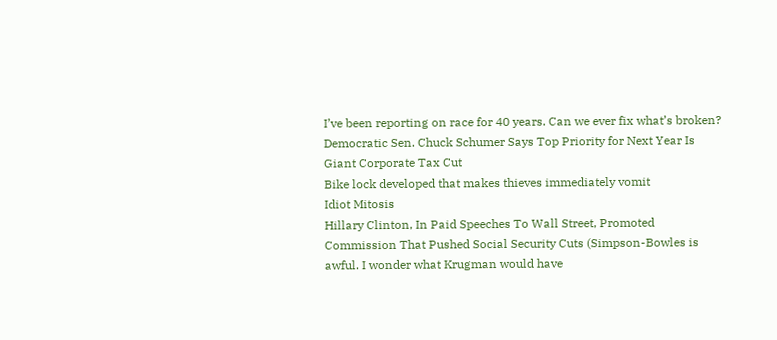I’ve been reporting on race for 40 years. Can we ever fix what’s broken?
Democratic Sen. Chuck Schumer Says Top Priority for Next Year Is Giant Corporate Tax Cut
Bike lock developed that makes thieves immediately vomit
Idiot Mitosis
Hillary Clinton, In Paid Speeches To Wall Street, Promoted Commission That Pushed Social Security Cuts (Simpson-Bowles is awful. I wonder what Krugman would have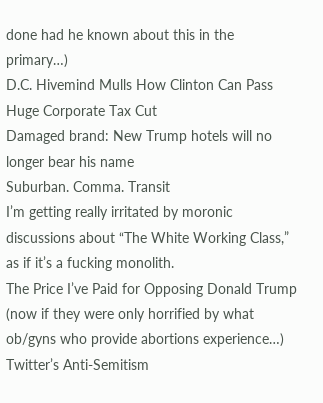done had he known about this in the primary…)
D.C. Hivemind Mulls How Clinton Can Pass Huge Corporate Tax Cut
Damaged brand: New Trump hotels will no longer bear his name
Suburban. Comma. Transit
I’m getting really irritated by moronic discussions about “The White Working Class,” as if it’s a fucking monolith.
The Price I’ve Paid for Opposing Donald Trump (now if they were only horrified by what ob/gyns who provide abortions experience…)
Twitter’s Anti-Semitism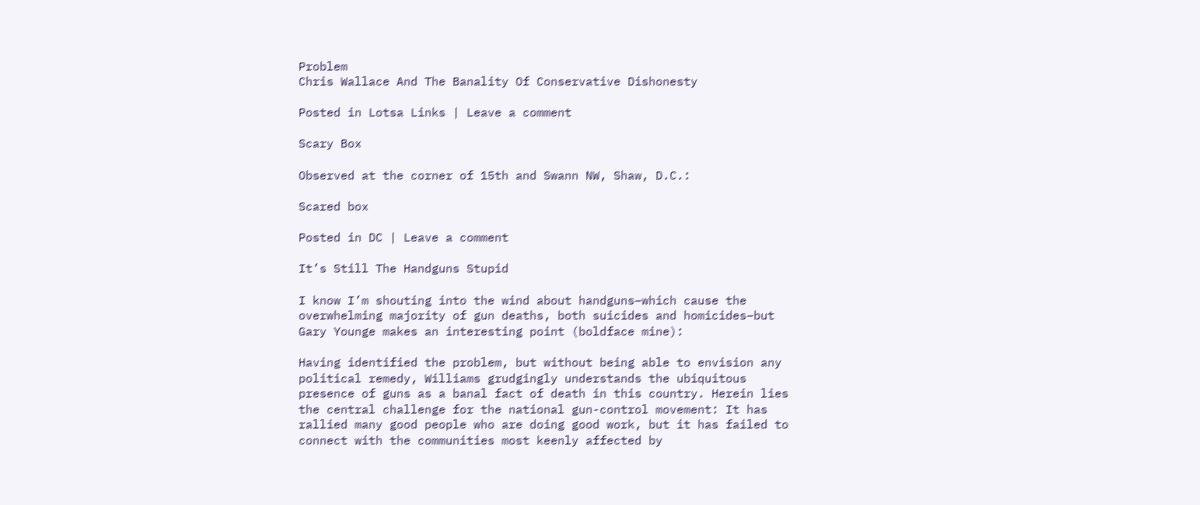Problem
Chris Wallace And The Banality Of Conservative Dishonesty

Posted in Lotsa Links | Leave a comment

Scary Box

Observed at the corner of 15th and Swann NW, Shaw, D.C.:

Scared box

Posted in DC | Leave a comment

It’s Still The Handguns Stupid

I know I’m shouting into the wind about handguns–which cause the overwhelming majority of gun deaths, both suicides and homicides–but Gary Younge makes an interesting point (boldface mine):

Having identified the problem, but without being able to envision any political remedy, Williams grudgingly understands the ubiquitous presence of guns as a banal fact of death in this country. Herein lies the central challenge for the national gun-control movement: It has rallied many good people who are doing good work, but it has failed to connect with the communities most keenly affected by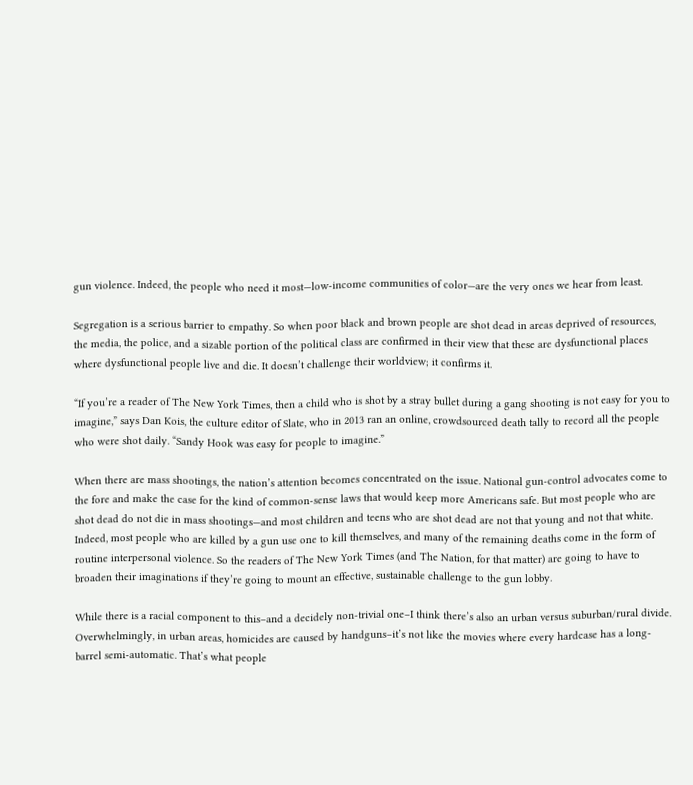gun violence. Indeed, the people who need it most—low-income communities of color—are the very ones we hear from least.

Segregation is a serious barrier to empathy. So when poor black and brown people are shot dead in areas deprived of resources, the media, the police, and a sizable portion of the political class are confirmed in their view that these are dysfunctional places where dysfunctional people live and die. It doesn’t challenge their worldview; it confirms it.

“If you’re a reader of The New York Times, then a child who is shot by a stray bullet during a gang shooting is not easy for you to imagine,” says Dan Kois, the culture editor of Slate, who in 2013 ran an online, crowdsourced death tally to record all the people who were shot daily. “Sandy Hook was easy for people to imagine.”

When there are mass shootings, the nation’s attention becomes concentrated on the issue. National gun-control advocates come to the fore and make the case for the kind of common-sense laws that would keep more Americans safe. But most people who are shot dead do not die in mass shootings—and most children and teens who are shot dead are not that young and not that white. Indeed, most people who are killed by a gun use one to kill themselves, and many of the remaining deaths come in the form of routine interpersonal violence. So the readers of The New York Times (and The Nation, for that matter) are going to have to broaden their imaginations if they’re going to mount an effective, sustainable challenge to the gun lobby.

While there is a racial component to this–and a decidely non-trivial one–I think there’s also an urban versus suburban/rural divide. Overwhelmingly, in urban areas, homicides are caused by handguns–it’s not like the movies where every hardcase has a long-barrel semi-automatic. That’s what people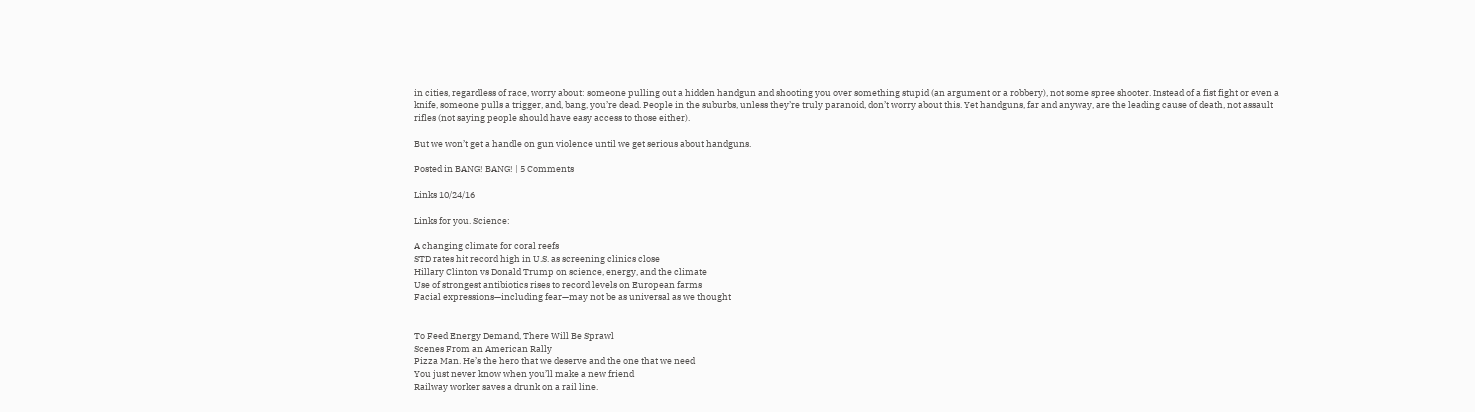in cities, regardless of race, worry about: someone pulling out a hidden handgun and shooting you over something stupid (an argument or a robbery), not some spree shooter. Instead of a fist fight or even a knife, someone pulls a trigger, and, bang, you’re dead. People in the suburbs, unless they’re truly paranoid, don’t worry about this. Yet handguns, far and anyway, are the leading cause of death, not assault rifles (not saying people should have easy access to those either).

But we won’t get a handle on gun violence until we get serious about handguns.

Posted in BANG! BANG! | 5 Comments

Links 10/24/16

Links for you. Science:

A changing climate for coral reefs
STD rates hit record high in U.S. as screening clinics close
Hillary Clinton vs Donald Trump on science, energy, and the climate
Use of strongest antibiotics rises to record levels on European farms
Facial expressions—including fear—may not be as universal as we thought


To Feed Energy Demand, There Will Be Sprawl
Scenes From an American Rally
Pizza Man. He’s the hero that we deserve and the one that we need
You just never know when you’ll make a new friend
Railway worker saves a drunk on a rail line.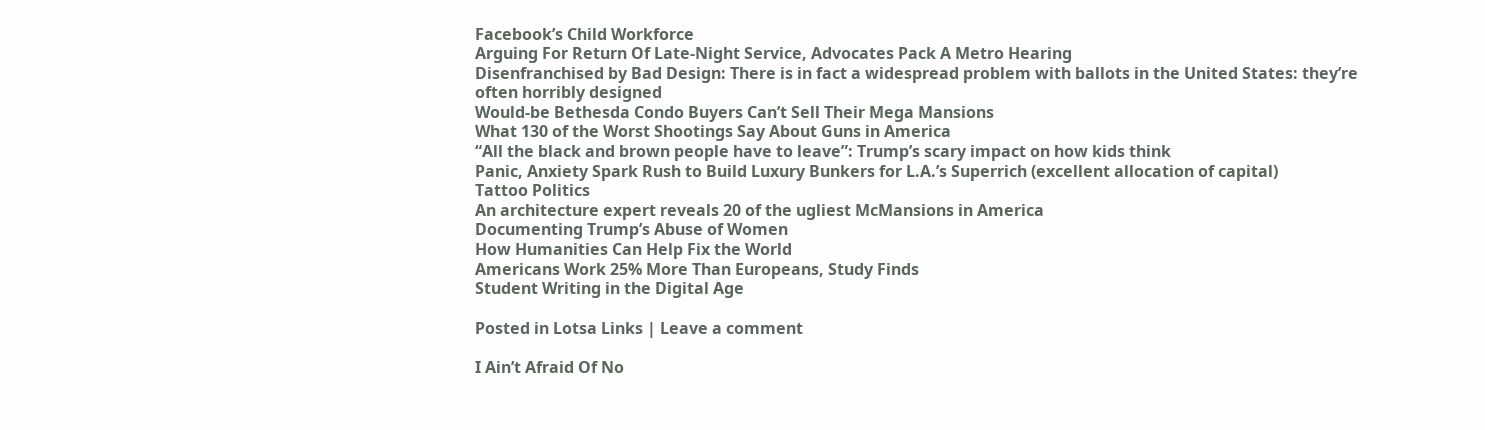Facebook’s Child Workforce
Arguing For Return Of Late-Night Service, Advocates Pack A Metro Hearing
Disenfranchised by Bad Design: There is in fact a widespread problem with ballots in the United States: they’re often horribly designed
Would-be Bethesda Condo Buyers Can’t Sell Their Mega Mansions
What 130 of the Worst Shootings Say About Guns in America
“All the black and brown people have to leave”: Trump’s scary impact on how kids think
Panic, Anxiety Spark Rush to Build Luxury Bunkers for L.A.’s Superrich (excellent allocation of capital)
Tattoo Politics
An architecture expert reveals 20 of the ugliest McMansions in America
Documenting Trump’s Abuse of Women
How Humanities Can Help Fix the World
Americans Work 25% More Than Europeans, Study Finds
Student Writing in the Digital Age

Posted in Lotsa Links | Leave a comment

I Ain’t Afraid Of No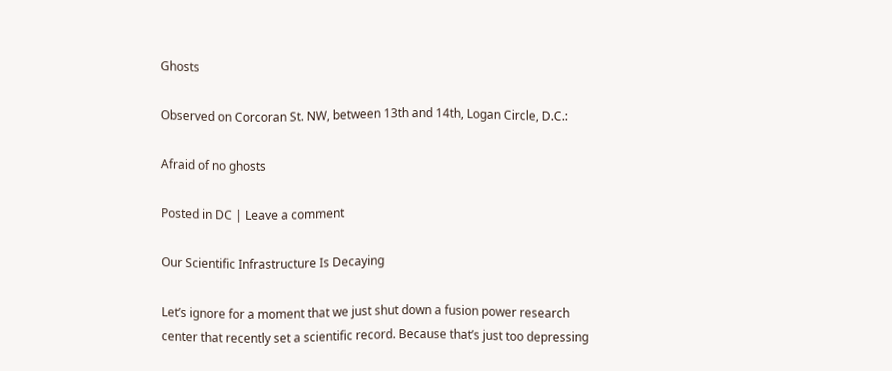Ghosts

Observed on Corcoran St. NW, between 13th and 14th, Logan Circle, D.C.:

Afraid of no ghosts

Posted in DC | Leave a comment

Our Scientific Infrastructure Is Decaying

Let’s ignore for a moment that we just shut down a fusion power research center that recently set a scientific record. Because that’s just too depressing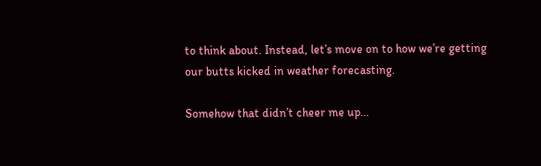to think about. Instead, let’s move on to how we’re getting our butts kicked in weather forecasting.

Somehow that didn’t cheer me up…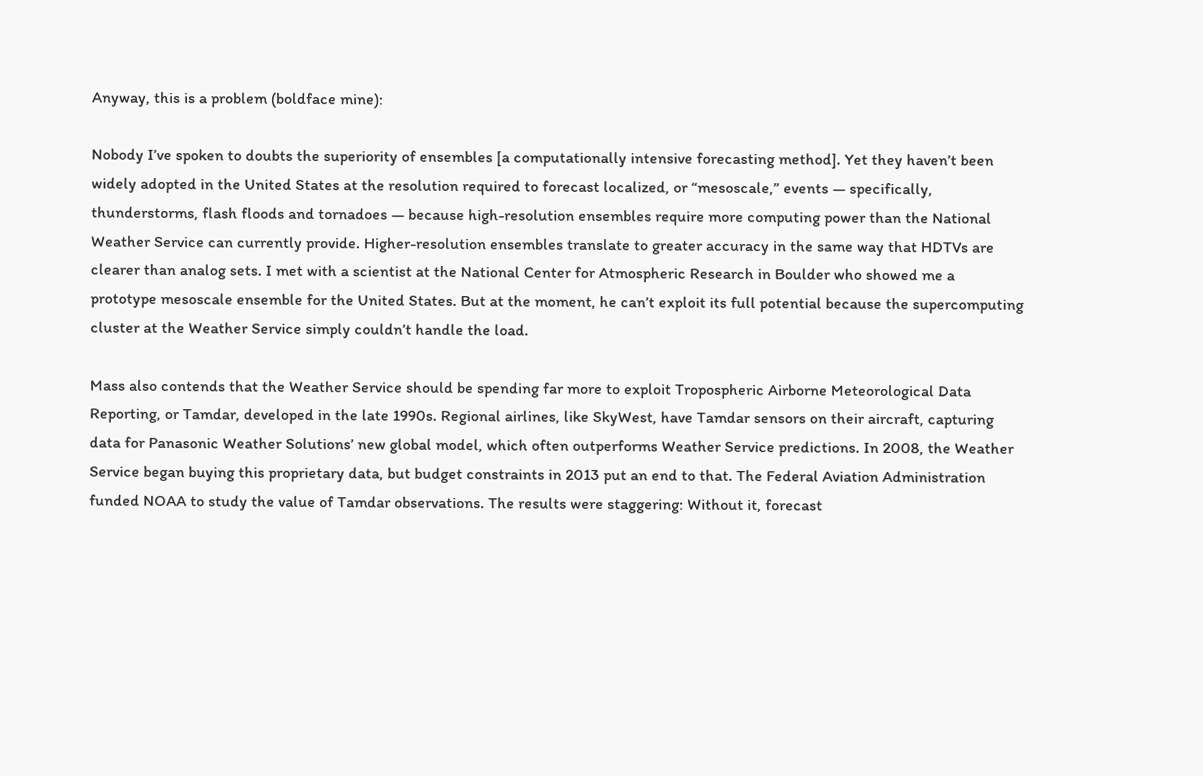Anyway, this is a problem (boldface mine):

Nobody I’ve spoken to doubts the superiority of ensembles [a computationally intensive forecasting method]. Yet they haven’t been widely adopted in the United States at the resolution required to forecast localized, or “mesoscale,” events — specifically, thunderstorms, flash floods and tornadoes — because high-resolution ensembles require more computing power than the National Weather Service can currently provide. Higher-resolution ensembles translate to greater accuracy in the same way that HDTVs are clearer than analog sets. I met with a scientist at the National Center for Atmospheric Research in Boulder who showed me a prototype mesoscale ensemble for the United States. But at the moment, he can’t exploit its full potential because the supercomputing cluster at the Weather Service simply couldn’t handle the load.

Mass also contends that the Weather Service should be spending far more to exploit Tropospheric Airborne Meteorological Data Reporting, or Tamdar, developed in the late 1990s. Regional airlines, like SkyWest, have Tamdar sensors on their aircraft, capturing data for Panasonic Weather Solutions’ new global model, which often outperforms Weather Service predictions. In 2008, the Weather Service began buying this proprietary data, but budget constraints in 2013 put an end to that. The Federal Aviation Administration funded NOAA to study the value of Tamdar observations. The results were staggering: Without it, forecast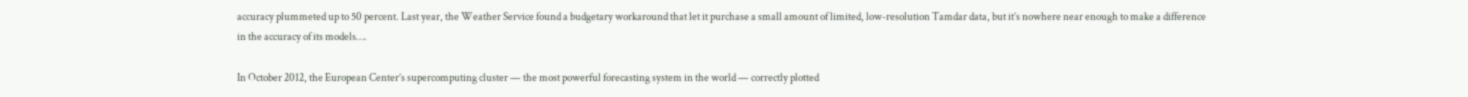accuracy plummeted up to 50 percent. Last year, the Weather Service found a budgetary workaround that let it purchase a small amount of limited, low-resolution Tamdar data, but it’s nowhere near enough to make a difference in the accuracy of its models….

In October 2012, the European Center’s supercomputing cluster — the most powerful forecasting system in the world — correctly plotted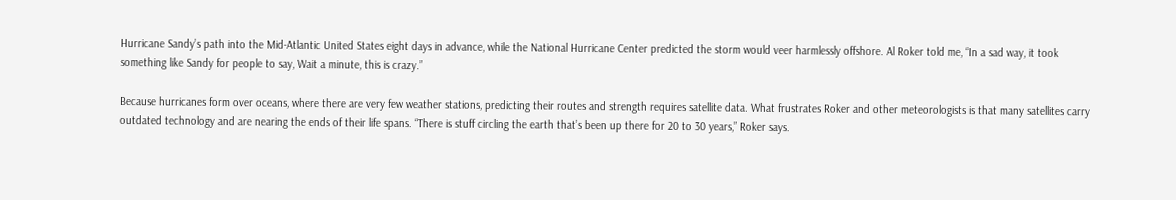Hurricane Sandy’s path into the Mid-Atlantic United States eight days in advance, while the National Hurricane Center predicted the storm would veer harmlessly offshore. Al Roker told me, “In a sad way, it took something like Sandy for people to say, Wait a minute, this is crazy.”

Because hurricanes form over oceans, where there are very few weather stations, predicting their routes and strength requires satellite data. What frustrates Roker and other meteorologists is that many satellites carry outdated technology and are nearing the ends of their life spans. “There is stuff circling the earth that’s been up there for 20 to 30 years,” Roker says.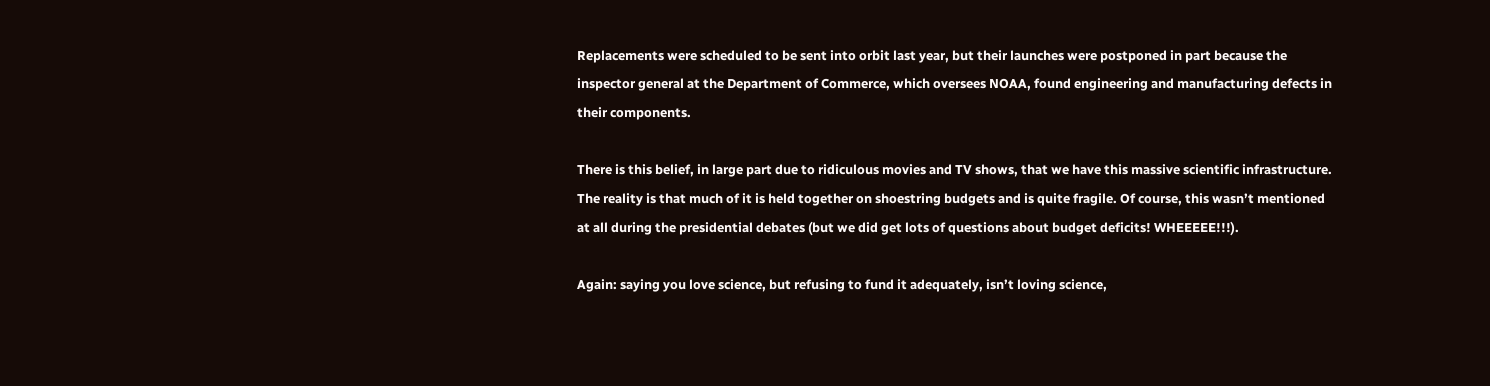Replacements were scheduled to be sent into orbit last year, but their launches were postponed in part because the inspector general at the Department of Commerce, which oversees NOAA, found engineering and manufacturing defects in their components.

There is this belief, in large part due to ridiculous movies and TV shows, that we have this massive scientific infrastructure. The reality is that much of it is held together on shoestring budgets and is quite fragile. Of course, this wasn’t mentioned at all during the presidential debates (but we did get lots of questions about budget deficits! WHEEEEE!!!).

Again: saying you love science, but refusing to fund it adequately, isn’t loving science,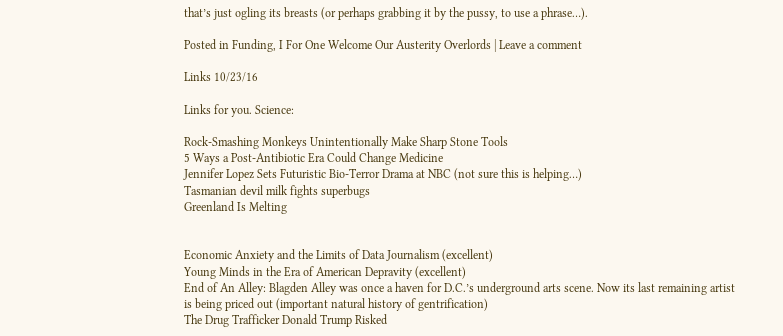that’s just ogling its breasts (or perhaps grabbing it by the pussy, to use a phrase…).

Posted in Funding, I For One Welcome Our Austerity Overlords | Leave a comment

Links 10/23/16

Links for you. Science:

Rock-Smashing Monkeys Unintentionally Make Sharp Stone Tools
5 Ways a Post-Antibiotic Era Could Change Medicine
Jennifer Lopez Sets Futuristic Bio-Terror Drama at NBC (not sure this is helping…)
Tasmanian devil milk fights superbugs
Greenland Is Melting


Economic Anxiety and the Limits of Data Journalism (excellent)
Young Minds in the Era of American Depravity (excellent)
End of An Alley: Blagden Alley was once a haven for D.C.’s underground arts scene. Now its last remaining artist is being priced out (important natural history of gentrification)
The Drug Trafficker Donald Trump Risked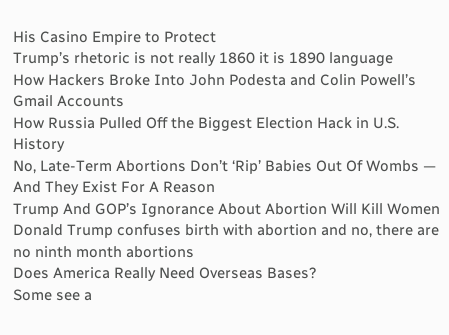His Casino Empire to Protect
Trump’s rhetoric is not really 1860 it is 1890 language
How Hackers Broke Into John Podesta and Colin Powell’s Gmail Accounts
How Russia Pulled Off the Biggest Election Hack in U.S. History
No, Late-Term Abortions Don’t ‘Rip’ Babies Out Of Wombs — And They Exist For A Reason
Trump And GOP’s Ignorance About Abortion Will Kill Women
Donald Trump confuses birth with abortion and no, there are no ninth month abortions
Does America Really Need Overseas Bases?
Some see a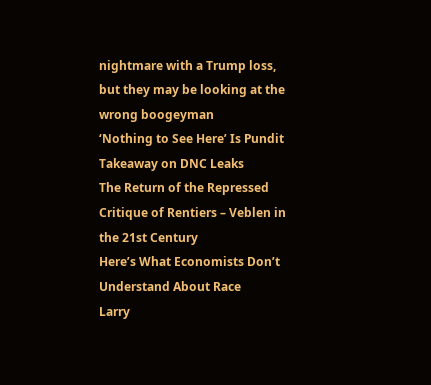nightmare with a Trump loss, but they may be looking at the wrong boogeyman
‘Nothing to See Here’ Is Pundit Takeaway on DNC Leaks
The Return of the Repressed Critique of Rentiers – Veblen in the 21st Century
Here’s What Economists Don’t Understand About Race
Larry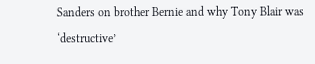Sanders on brother Bernie and why Tony Blair was ‘destructive’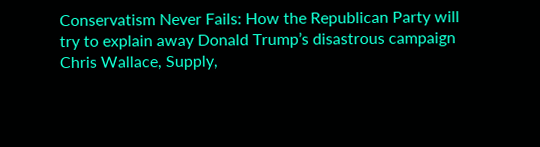Conservatism Never Fails: How the Republican Party will try to explain away Donald Trump’s disastrous campaign
Chris Wallace, Supply,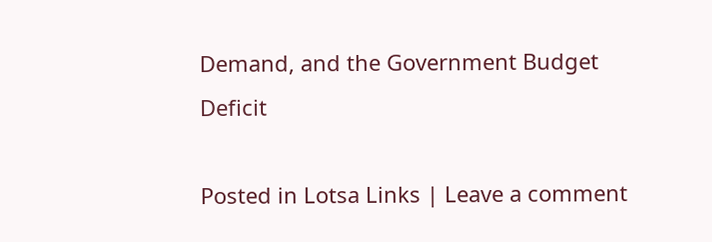Demand, and the Government Budget Deficit

Posted in Lotsa Links | Leave a comment